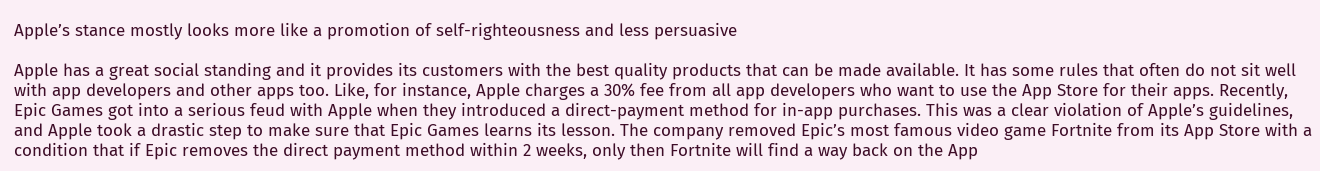Apple’s stance mostly looks more like a promotion of self-righteousness and less persuasive

Apple has a great social standing and it provides its customers with the best quality products that can be made available. It has some rules that often do not sit well with app developers and other apps too. Like, for instance, Apple charges a 30% fee from all app developers who want to use the App Store for their apps. Recently, Epic Games got into a serious feud with Apple when they introduced a direct-payment method for in-app purchases. This was a clear violation of Apple’s guidelines, and Apple took a drastic step to make sure that Epic Games learns its lesson. The company removed Epic’s most famous video game Fortnite from its App Store with a condition that if Epic removes the direct payment method within 2 weeks, only then Fortnite will find a way back on the App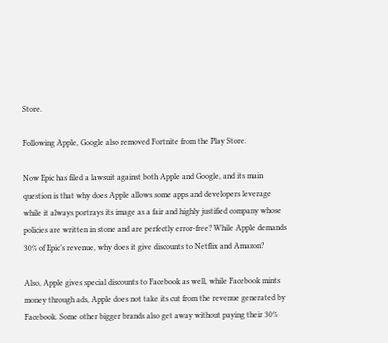Store.

Following Apple, Google also removed Fortnite from the Play Store.

Now Epic has filed a lawsuit against both Apple and Google, and its main question is that why does Apple allows some apps and developers leverage while it always portrays its image as a fair and highly justified company whose policies are written in stone and are perfectly error-free? While Apple demands 30% of Epic’s revenue, why does it give discounts to Netflix and Amazon?

Also, Apple gives special discounts to Facebook as well, while Facebook mints money through ads, Apple does not take its cut from the revenue generated by Facebook. Some other bigger brands also get away without paying their 30%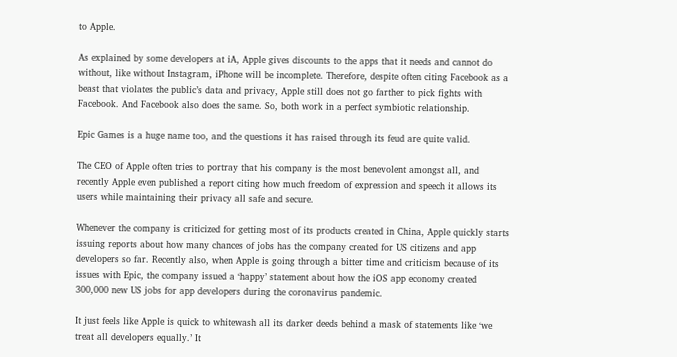to Apple.

As explained by some developers at iA, Apple gives discounts to the apps that it needs and cannot do without, like without Instagram, iPhone will be incomplete. Therefore, despite often citing Facebook as a beast that violates the public’s data and privacy, Apple still does not go farther to pick fights with Facebook. And Facebook also does the same. So, both work in a perfect symbiotic relationship.

Epic Games is a huge name too, and the questions it has raised through its feud are quite valid.

The CEO of Apple often tries to portray that his company is the most benevolent amongst all, and recently Apple even published a report citing how much freedom of expression and speech it allows its users while maintaining their privacy all safe and secure.

Whenever the company is criticized for getting most of its products created in China, Apple quickly starts issuing reports about how many chances of jobs has the company created for US citizens and app developers so far. Recently also, when Apple is going through a bitter time and criticism because of its issues with Epic, the company issued a ‘happy’ statement about how the iOS app economy created 300,000 new US jobs for app developers during the coronavirus pandemic.

It just feels like Apple is quick to whitewash all its darker deeds behind a mask of statements like ‘we treat all developers equally.’ It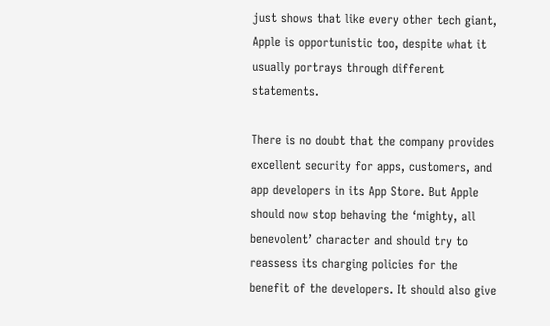just shows that like every other tech giant, Apple is opportunistic too, despite what it usually portrays through different statements.

There is no doubt that the company provides excellent security for apps, customers, and app developers in its App Store. But Apple should now stop behaving the ‘mighty, all benevolent’ character and should try to reassess its charging policies for the benefit of the developers. It should also give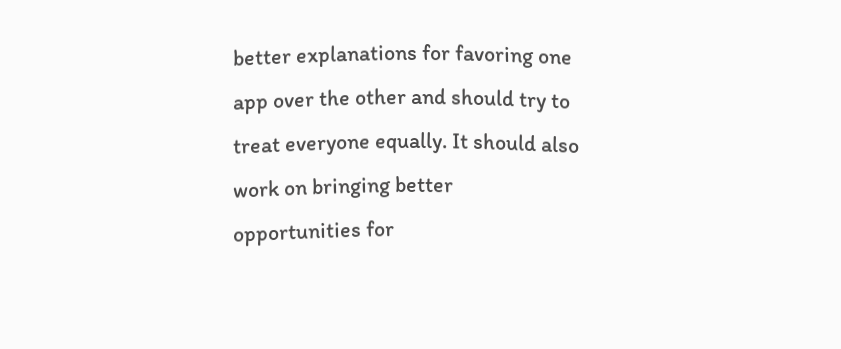better explanations for favoring one app over the other and should try to treat everyone equally. It should also work on bringing better opportunities for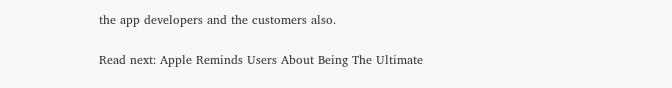the app developers and the customers also.

Read next: Apple Reminds Users About Being The Ultimate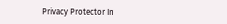Privacy Protector In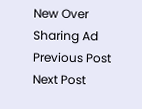New Over Sharing Ad
Previous Post Next Post